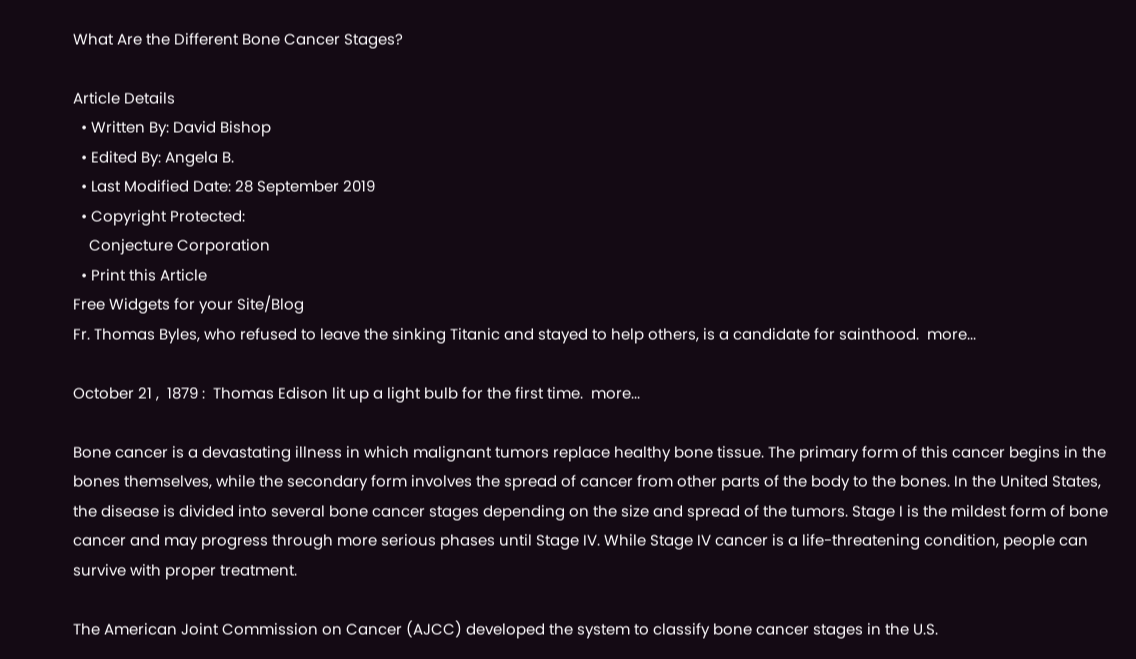What Are the Different Bone Cancer Stages?

Article Details
  • Written By: David Bishop
  • Edited By: Angela B.
  • Last Modified Date: 28 September 2019
  • Copyright Protected:
    Conjecture Corporation
  • Print this Article
Free Widgets for your Site/Blog
Fr. Thomas Byles, who refused to leave the sinking Titanic and stayed to help others, is a candidate for sainthood.  more...

October 21 ,  1879 :  Thomas Edison lit up a light bulb for the first time.  more...

Bone cancer is a devastating illness in which malignant tumors replace healthy bone tissue. The primary form of this cancer begins in the bones themselves, while the secondary form involves the spread of cancer from other parts of the body to the bones. In the United States, the disease is divided into several bone cancer stages depending on the size and spread of the tumors. Stage I is the mildest form of bone cancer and may progress through more serious phases until Stage IV. While Stage IV cancer is a life-threatening condition, people can survive with proper treatment.

The American Joint Commission on Cancer (AJCC) developed the system to classify bone cancer stages in the U.S.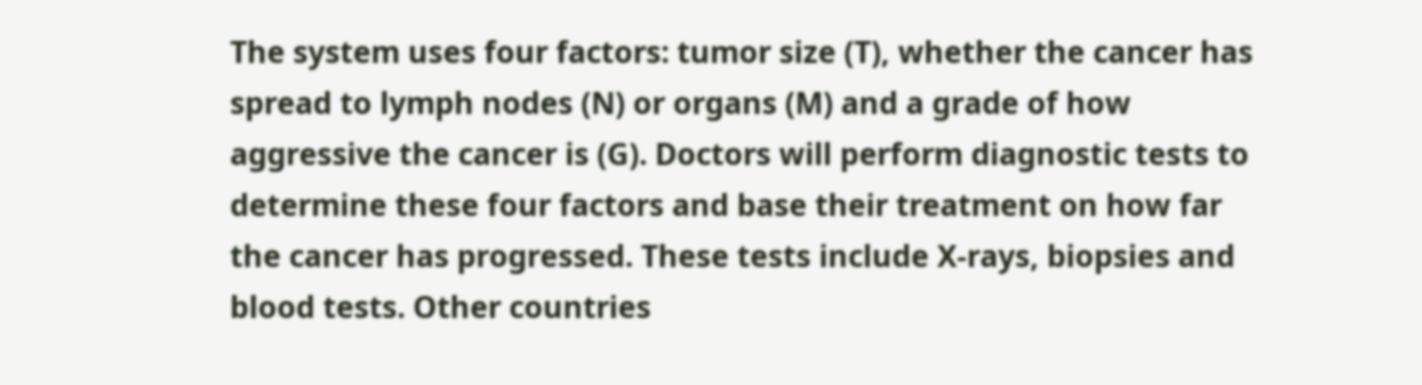The system uses four factors: tumor size (T), whether the cancer has spread to lymph nodes (N) or organs (M) and a grade of how aggressive the cancer is (G). Doctors will perform diagnostic tests to determine these four factors and base their treatment on how far the cancer has progressed. These tests include X-rays, biopsies and blood tests. Other countries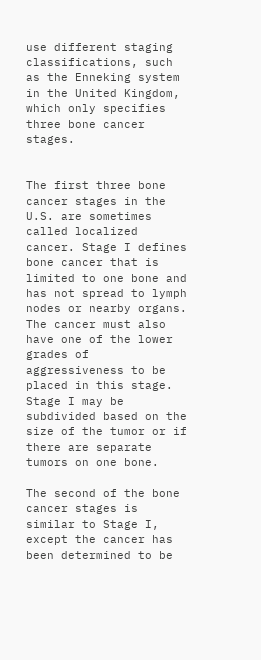use different staging classifications, such as the Enneking system in the United Kingdom, which only specifies three bone cancer stages.


The first three bone cancer stages in the U.S. are sometimes called localized cancer. Stage I defines bone cancer that is limited to one bone and has not spread to lymph nodes or nearby organs. The cancer must also have one of the lower grades of aggressiveness to be placed in this stage. Stage I may be subdivided based on the size of the tumor or if there are separate tumors on one bone.

The second of the bone cancer stages is similar to Stage I, except the cancer has been determined to be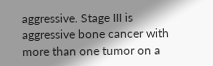aggressive. Stage III is aggressive bone cancer with more than one tumor on a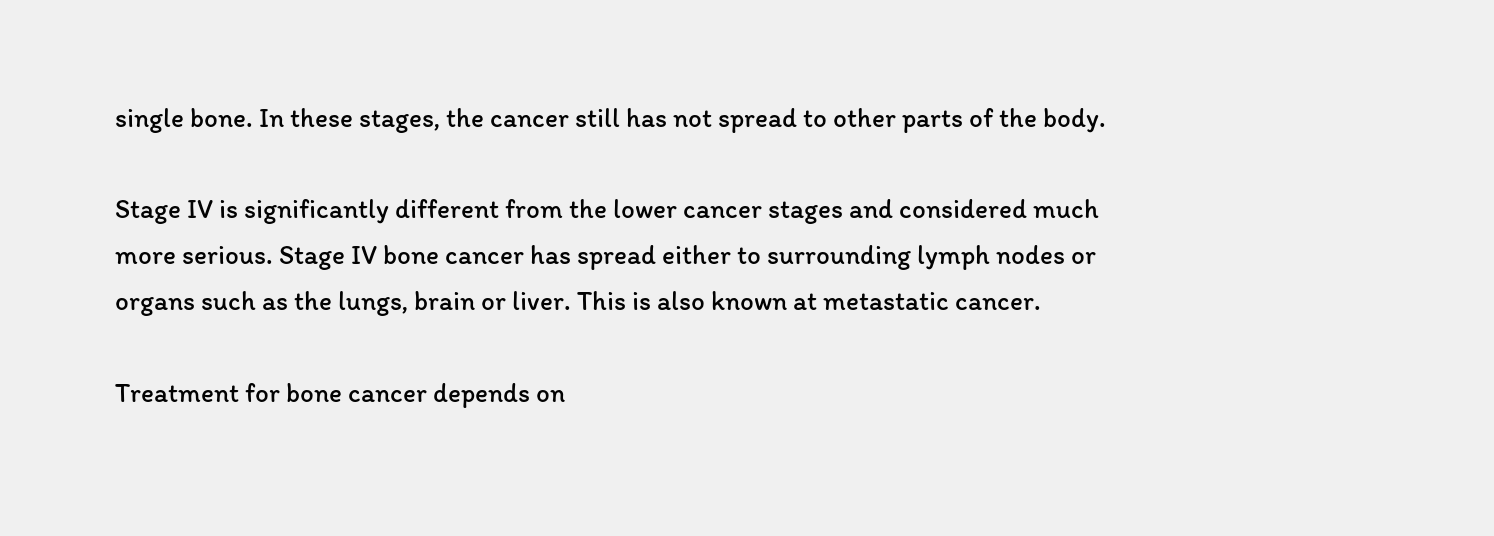single bone. In these stages, the cancer still has not spread to other parts of the body.

Stage IV is significantly different from the lower cancer stages and considered much more serious. Stage IV bone cancer has spread either to surrounding lymph nodes or organs such as the lungs, brain or liver. This is also known at metastatic cancer.

Treatment for bone cancer depends on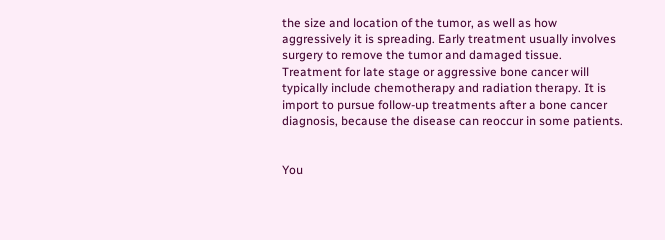the size and location of the tumor, as well as how aggressively it is spreading. Early treatment usually involves surgery to remove the tumor and damaged tissue. Treatment for late stage or aggressive bone cancer will typically include chemotherapy and radiation therapy. It is import to pursue follow-up treatments after a bone cancer diagnosis, because the disease can reoccur in some patients.


You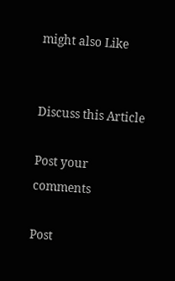might also Like


Discuss this Article

Post your comments

Post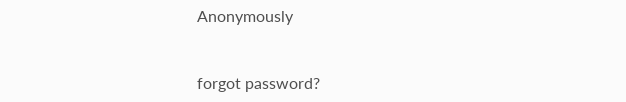Anonymously


forgot password?